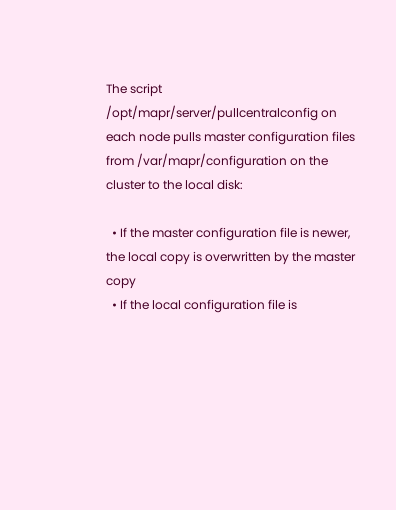The script /opt/mapr/server/pullcentralconfig on each node pulls master configuration files from /var/mapr/configuration on the cluster to the local disk:

  • If the master configuration file is newer, the local copy is overwritten by the master copy
  • If the local configuration file is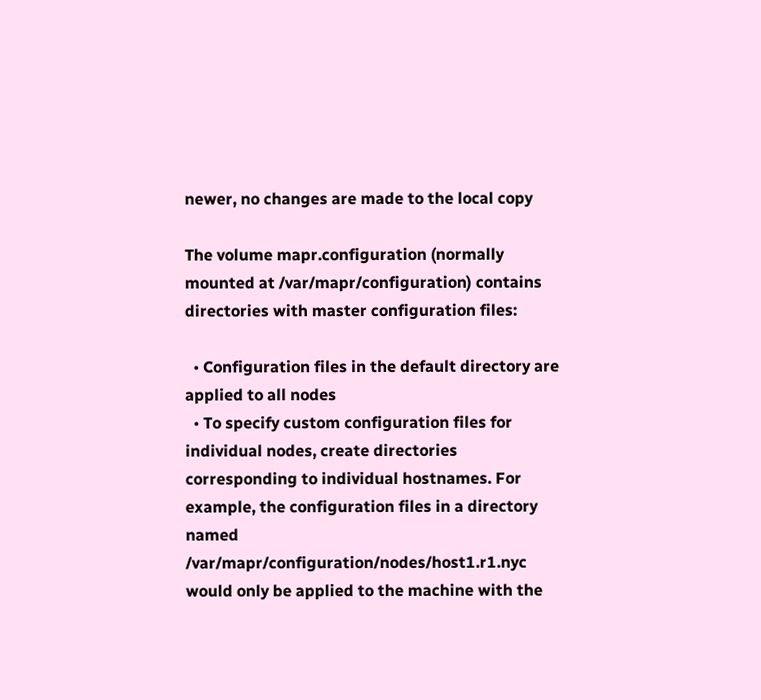newer, no changes are made to the local copy

The volume mapr.configuration (normally mounted at /var/mapr/configuration) contains directories with master configuration files:

  • Configuration files in the default directory are applied to all nodes
  • To specify custom configuration files for individual nodes, create directories corresponding to individual hostnames. For example, the configuration files in a directory named /var/mapr/configuration/nodes/host1.r1.nyc would only be applied to the machine with the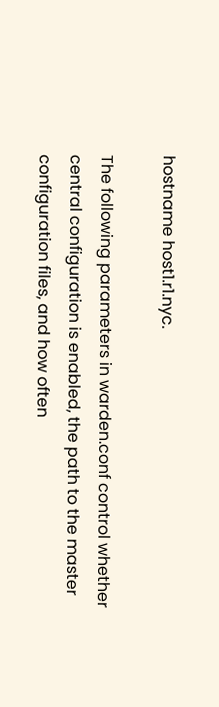hostname host1.r1.nyc.

The following parameters in warden.conf control whether central configuration is enabled, the path to the master configuration files, and how often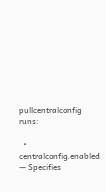pullcentralconfig runs:

  • centralconfig.enabled — Specifies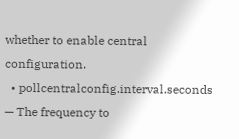whether to enable central configuration.
  • pollcentralconfig.interval.seconds — The frequency to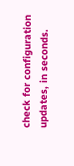check for configuration updates, in seconds.